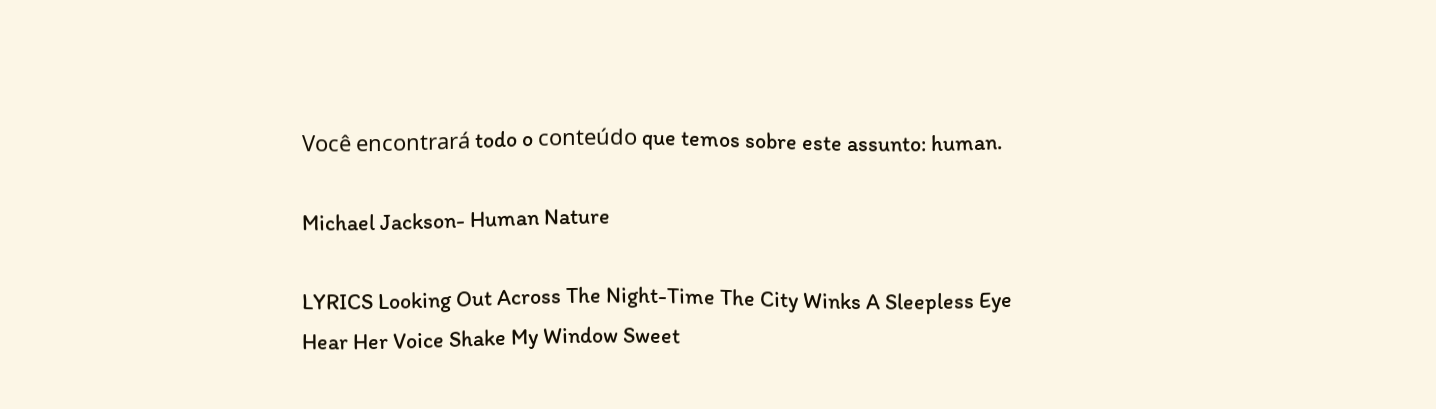Você encontrará todo o conteúdo que temos sobre este assunto: human.

Michael Jackson- Human Nature

LYRICS Looking Out Across The Night-Time The City Winks A Sleepless Eye Hear Her Voice Shake My Window Sweet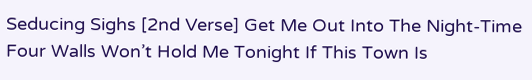Seducing Sighs [2nd Verse] Get Me Out Into The Night-Time Four Walls Won’t Hold Me Tonight If This Town Is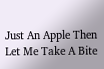Just An Apple Then Let Me Take A Bite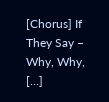[Chorus] If They Say – Why, Why, […]